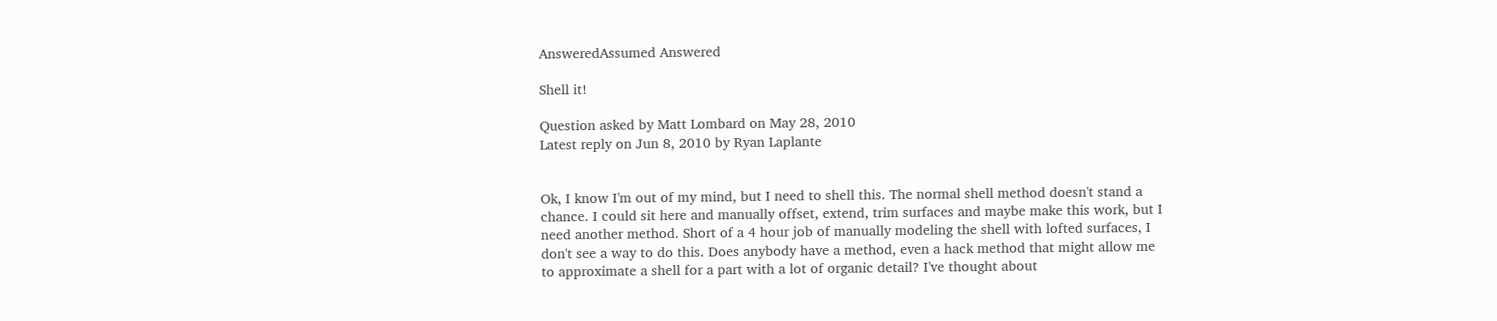AnsweredAssumed Answered

Shell it!

Question asked by Matt Lombard on May 28, 2010
Latest reply on Jun 8, 2010 by Ryan Laplante


Ok, I know I'm out of my mind, but I need to shell this. The normal shell method doesn't stand a chance. I could sit here and manually offset, extend, trim surfaces and maybe make this work, but I need another method. Short of a 4 hour job of manually modeling the shell with lofted surfaces, I don't see a way to do this. Does anybody have a method, even a hack method that might allow me to approximate a shell for a part with a lot of organic detail? I've thought about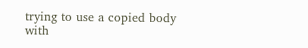trying to use a copied body with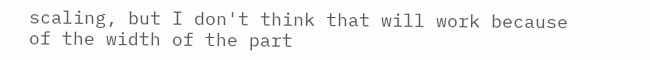scaling, but I don't think that will work because of the width of the part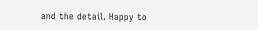and the detail. Happy to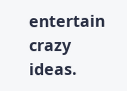entertain crazy ideas.